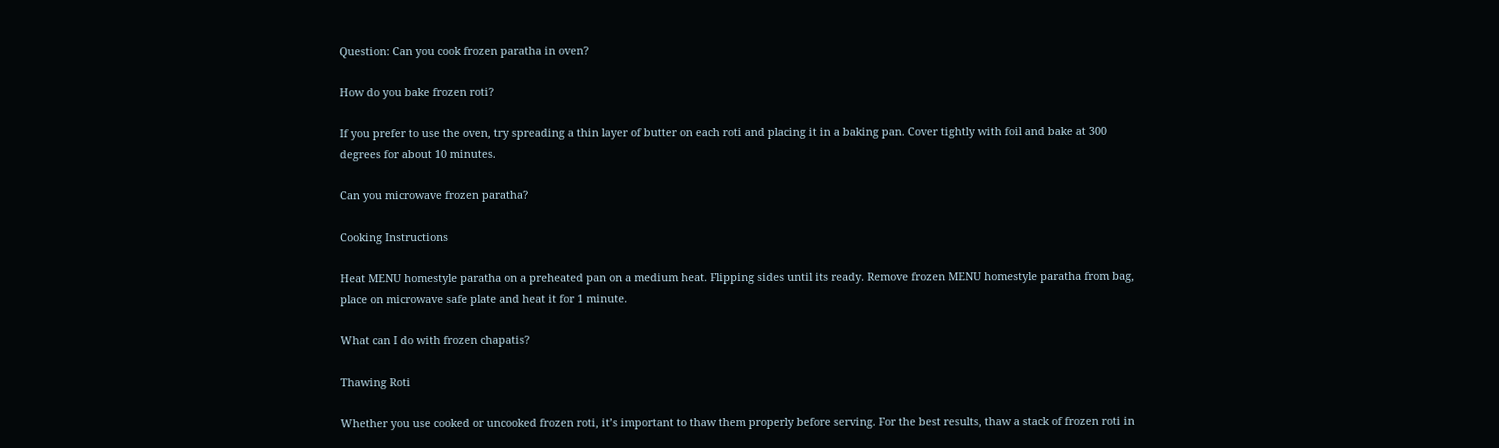Question: Can you cook frozen paratha in oven?

How do you bake frozen roti?

If you prefer to use the oven, try spreading a thin layer of butter on each roti and placing it in a baking pan. Cover tightly with foil and bake at 300 degrees for about 10 minutes.

Can you microwave frozen paratha?

Cooking Instructions

Heat MENU homestyle paratha on a preheated pan on a medium heat. Flipping sides until its ready. Remove frozen MENU homestyle paratha from bag, place on microwave safe plate and heat it for 1 minute.

What can I do with frozen chapatis?

Thawing Roti

Whether you use cooked or uncooked frozen roti, it’s important to thaw them properly before serving. For the best results, thaw a stack of frozen roti in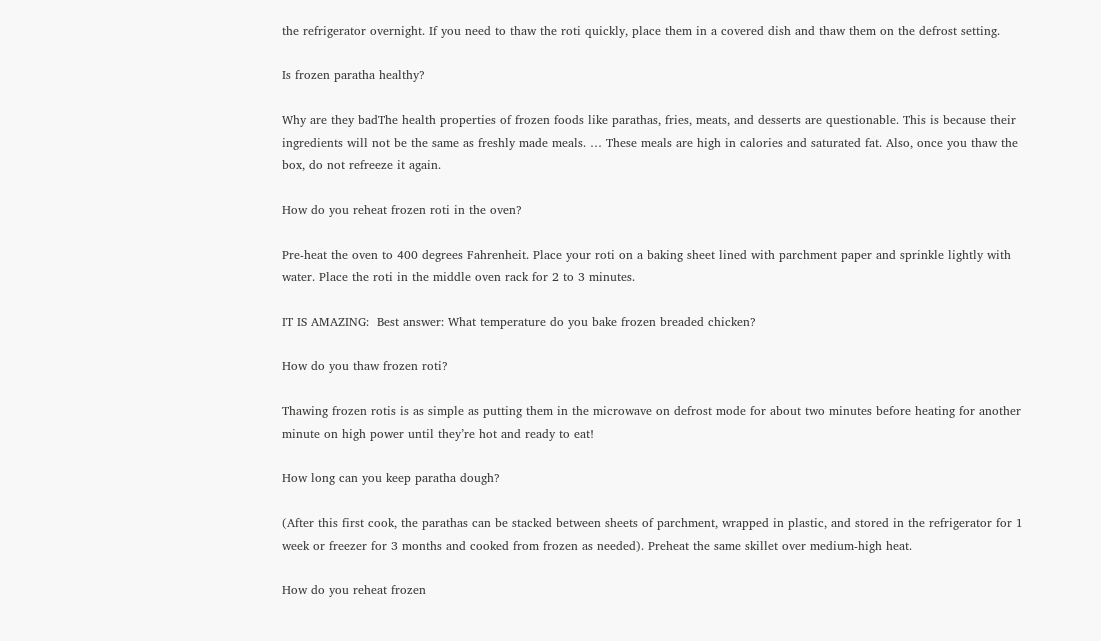the refrigerator overnight. If you need to thaw the roti quickly, place them in a covered dish and thaw them on the defrost setting.

Is frozen paratha healthy?

Why are they badThe health properties of frozen foods like parathas, fries, meats, and desserts are questionable. This is because their ingredients will not be the same as freshly made meals. … These meals are high in calories and saturated fat. Also, once you thaw the box, do not refreeze it again.

How do you reheat frozen roti in the oven?

Pre-heat the oven to 400 degrees Fahrenheit. Place your roti on a baking sheet lined with parchment paper and sprinkle lightly with water. Place the roti in the middle oven rack for 2 to 3 minutes.

IT IS AMAZING:  Best answer: What temperature do you bake frozen breaded chicken?

How do you thaw frozen roti?

Thawing frozen rotis is as simple as putting them in the microwave on defrost mode for about two minutes before heating for another minute on high power until they’re hot and ready to eat!

How long can you keep paratha dough?

(After this first cook, the parathas can be stacked between sheets of parchment, wrapped in plastic, and stored in the refrigerator for 1 week or freezer for 3 months and cooked from frozen as needed). Preheat the same skillet over medium-high heat.

How do you reheat frozen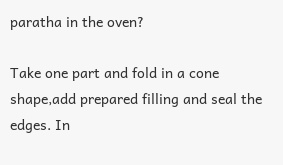paratha in the oven?

Take one part and fold in a cone shape,add prepared filling and seal the edges. In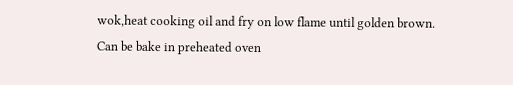wok,heat cooking oil and fry on low flame until golden brown. Can be bake in preheated oven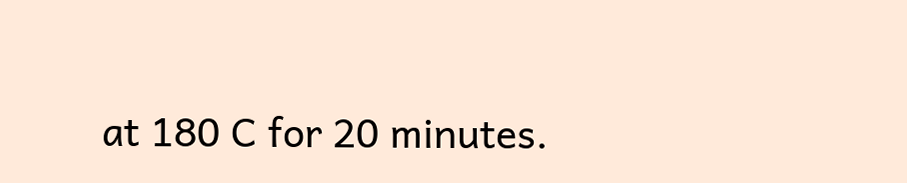at 180 C for 20 minutes.